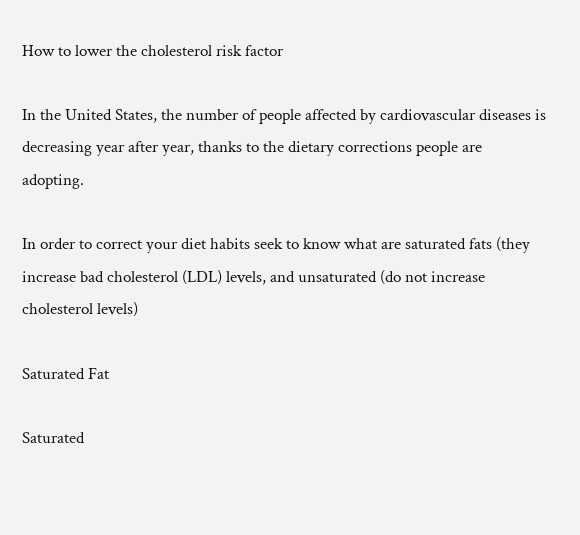How to lower the cholesterol risk factor

In the United States, the number of people affected by cardiovascular diseases is decreasing year after year, thanks to the dietary corrections people are adopting.

In order to correct your diet habits seek to know what are saturated fats (they increase bad cholesterol (LDL) levels, and unsaturated (do not increase cholesterol levels)

Saturated Fat

Saturated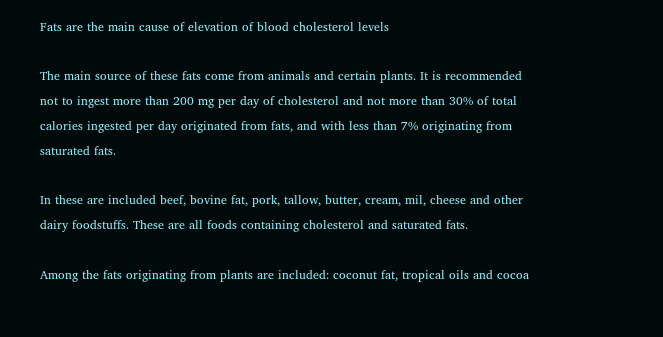Fats are the main cause of elevation of blood cholesterol levels

The main source of these fats come from animals and certain plants. It is recommended not to ingest more than 200 mg per day of cholesterol and not more than 30% of total calories ingested per day originated from fats, and with less than 7% originating from saturated fats.

In these are included beef, bovine fat, pork, tallow, butter, cream, mil, cheese and other dairy foodstuffs. These are all foods containing cholesterol and saturated fats.

Among the fats originating from plants are included: coconut fat, tropical oils and cocoa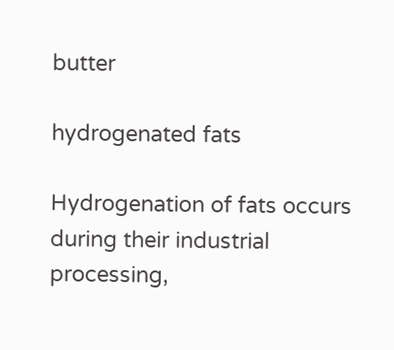butter

hydrogenated fats

Hydrogenation of fats occurs during their industrial processing,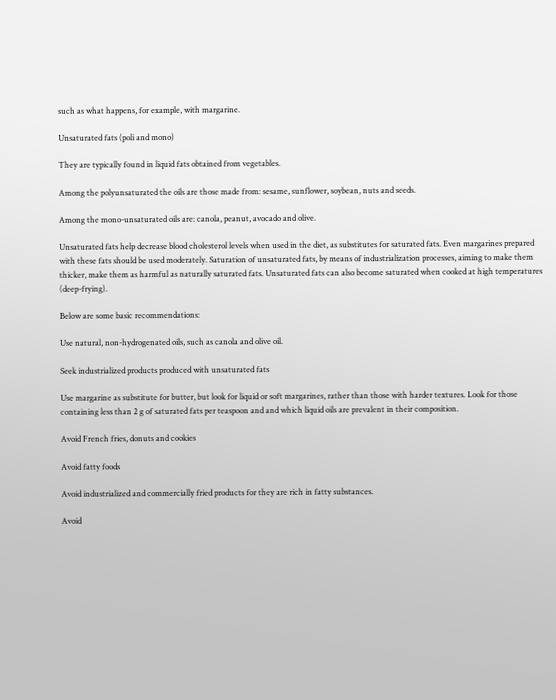such as what happens, for example, with margarine.

Unsaturated fats (poli and mono)

They are typically found in liquid fats obtained from vegetables.

Among the polyunsaturated the oils are those made from: sesame, sunflower, soybean, nuts and seeds.

Among the mono-unsaturated oils are: canola, peanut, avocado and olive.

Unsaturated fats help decrease blood cholesterol levels when used in the diet, as substitutes for saturated fats. Even margarines prepared with these fats should be used moderately. Saturation of unsaturated fats, by means of industrialization processes, aiming to make them thicker, make them as harmful as naturally saturated fats. Unsaturated fats can also become saturated when cooked at high temperatures (deep-frying).

Below are some basic recommendations:

Use natural, non-hydrogenated oils, such as canola and olive oil.

Seek industrialized products produced with unsaturated fats

Use margarine as substitute for butter, but look for liquid or soft margarines, rather than those with harder textures. Look for those containing less than 2 g of saturated fats per teaspoon and and which liquid oils are prevalent in their composition.

Avoid French fries, donuts and cookies

Avoid fatty foods

Avoid industrialized and commercially fried products for they are rich in fatty substances.

Avoid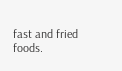fast and fried foods.